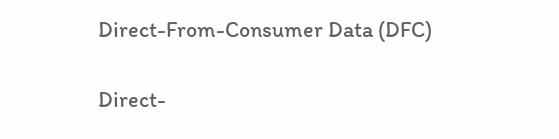Direct-From-Consumer Data (DFC)

Direct-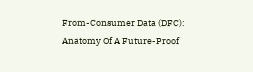From-Consumer Data (DFC): Anatomy Of A Future-Proof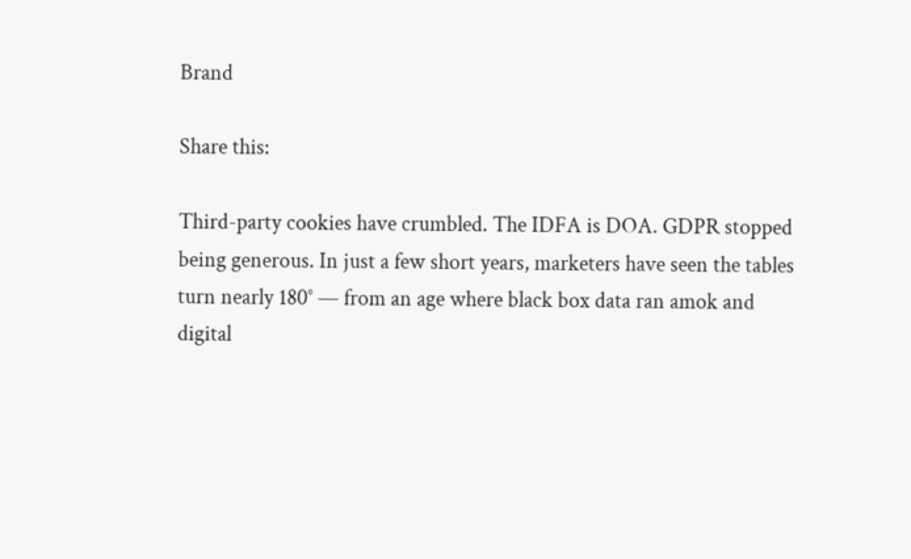Brand

Share this:

Third-party cookies have crumbled. The IDFA is DOA. GDPR stopped being generous. In just a few short years, marketers have seen the tables turn nearly 180° — from an age where black box data ran amok and digital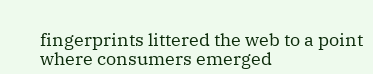fingerprints littered the web to a point where consumers emerged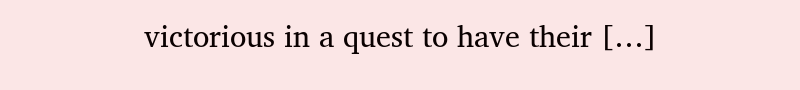victorious in a quest to have their […]